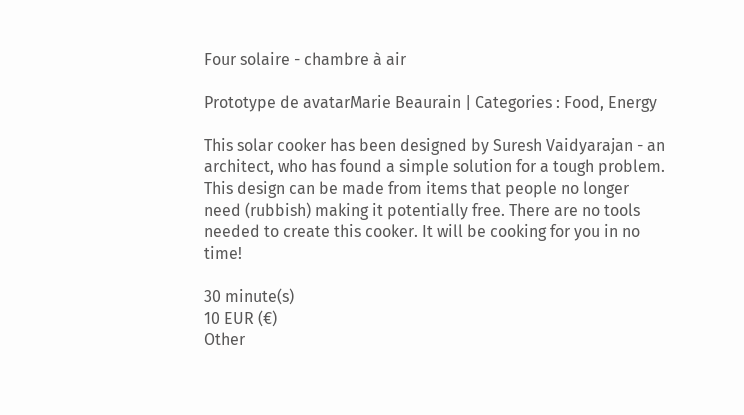Four solaire - chambre à air

Prototype de avatarMarie Beaurain | Categories : Food, Energy

This solar cooker has been designed by Suresh Vaidyarajan - an architect, who has found a simple solution for a tough problem. This design can be made from items that people no longer need (rubbish) making it potentially free. There are no tools needed to create this cooker. It will be cooking for you in no time!

30 minute(s)
10 EUR (€)
Other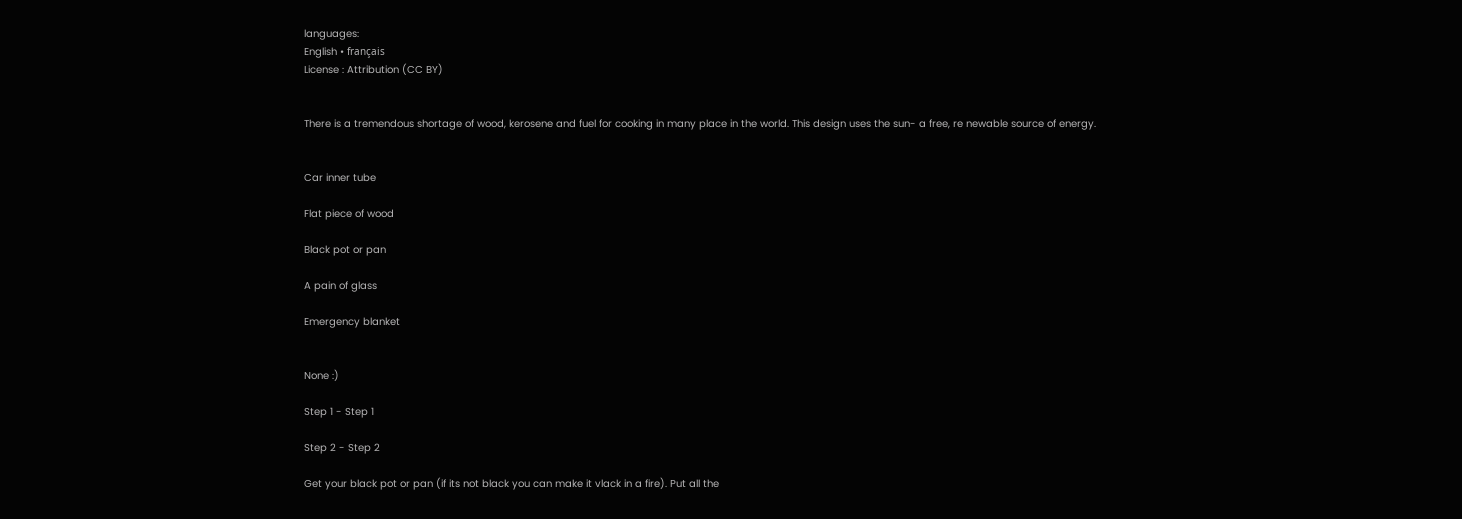languages:
English • français
License : Attribution (CC BY)


There is a tremendous shortage of wood, kerosene and fuel for cooking in many place in the world. This design uses the sun- a free, re newable source of energy.


Car inner tube

Flat piece of wood

Black pot or pan

A pain of glass

Emergency blanket


None :)

Step 1 - Step 1

Step 2 - Step 2

Get your black pot or pan (if its not black you can make it vlack in a fire). Put all the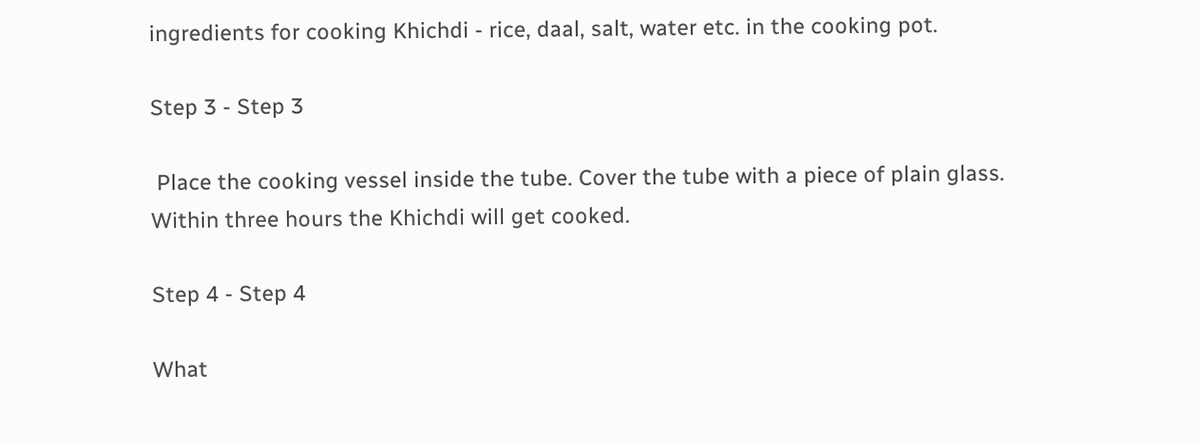ingredients for cooking Khichdi - rice, daal, salt, water etc. in the cooking pot.

Step 3 - Step 3

 Place the cooking vessel inside the tube. Cover the tube with a piece of plain glass. Within three hours the Khichdi will get cooked.

Step 4 - Step 4

What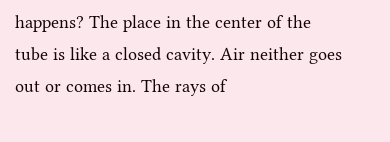happens? The place in the center of the tube is like a closed cavity. Air neither goes out or comes in. The rays of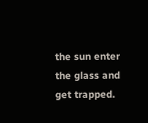the sun enter the glass and get trapped.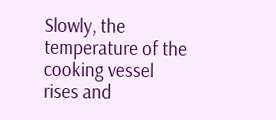Slowly, the temperature of the cooking vessel rises and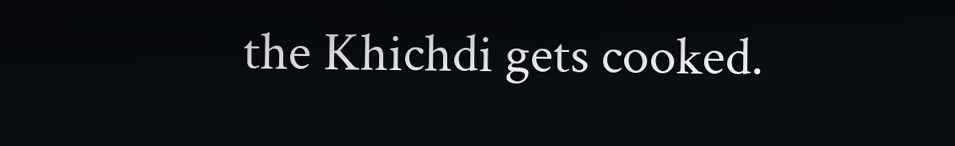the Khichdi gets cooked.